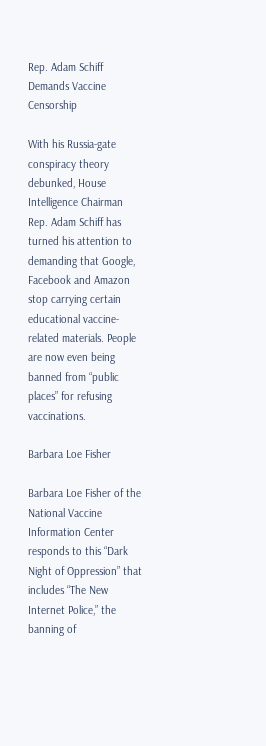Rep. Adam Schiff Demands Vaccine Censorship

With his Russia-gate conspiracy theory debunked, House Intelligence Chairman Rep. Adam Schiff has turned his attention to demanding that Google, Facebook and Amazon stop carrying certain educational vaccine-related materials. People are now even being banned from “public places” for refusing vaccinations.

Barbara Loe Fisher

Barbara Loe Fisher of the National Vaccine Information Center responds to this “Dark Night of Oppression” that includes “The New Internet Police,” the banning of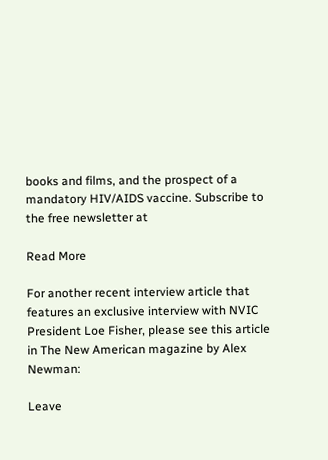books and films, and the prospect of a mandatory HIV/AIDS vaccine. Subscribe to the free newsletter at

Read More

For another recent interview article that features an exclusive interview with NVIC President Loe Fisher, please see this article in The New American magazine by Alex Newman:

Leave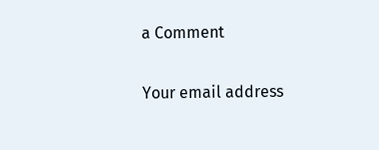a Comment

Your email address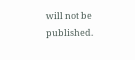will not be published.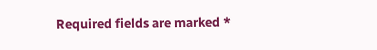Required fields are marked *